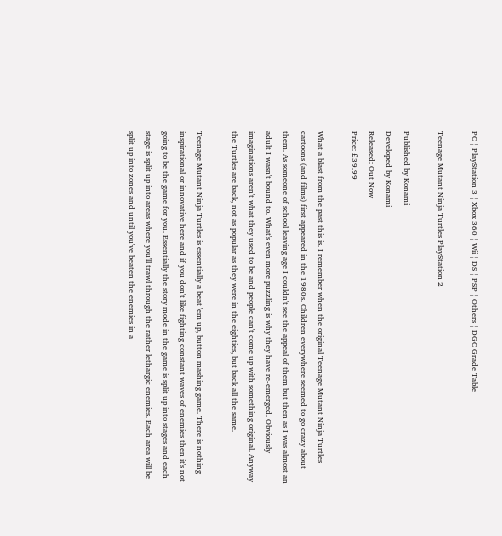PC ¦ PlayStation 3 ¦ Xbox 360 ¦ Wii ¦ DS ¦ PSP ¦ Others ¦ DGC Grade Table

Teenage Mutant Ninja Turtles PlayStation 2

Published by Konami
Developed by Konami
Released: Out Now
Price: £39.99

What a blast from the past this is. I remember when the original Teenage Mutant Ninja Turtles cartoons (and films) first appeared in the 1980s. Children everywhere seemed to go crazy about them. As someone of school leaving age I couldn't see the appeal of them but then as I was almost an adult I wasn't bound to. What's even more puzzling is why they have re-emerged. Obviously imaginations aren't what they used to be and people can't come up with something original. Anyway the Turtles are back, not as popular as they were in the eighties, but back all the same.

Teenage Mutant Ninja Turtles is essentially a beat 'em up, button mashing game. There is nothing inspirational or innovative here and if you don't like fighting constant waves of enemies then it's not going to be the game for you. Essentially the story mode in the game is split up into stages and each stage is split up into areas where you'll trawl through the rather lethargic enemies. Each area will be split up into zones and until you've beaten the enemies in a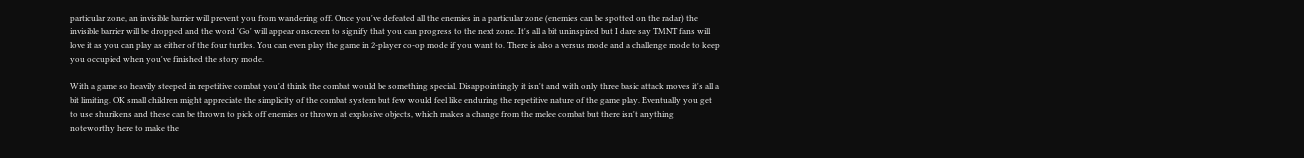particular zone, an invisible barrier will prevent you from wandering off. Once you've defeated all the enemies in a particular zone (enemies can be spotted on the radar) the invisible barrier will be dropped and the word 'Go' will appear onscreen to signify that you can progress to the next zone. It's all a bit uninspired but I dare say TMNT fans will love it as you can play as either of the four turtles. You can even play the game in 2-player co-op mode if you want to. There is also a versus mode and a challenge mode to keep you occupied when you've finished the story mode.

With a game so heavily steeped in repetitive combat you'd think the combat would be something special. Disappointingly it isn't and with only three basic attack moves it's all a bit limiting. OK small children might appreciate the simplicity of the combat system but few would feel like enduring the repetitive nature of the game play. Eventually you get to use shurikens and these can be thrown to pick off enemies or thrown at explosive objects, which makes a change from the melee combat but there isn't anything noteworthy here to make the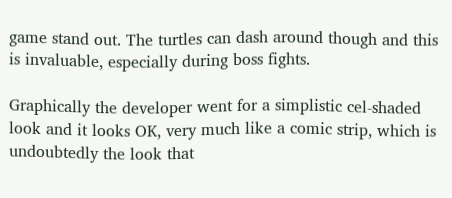game stand out. The turtles can dash around though and this is invaluable, especially during boss fights.

Graphically the developer went for a simplistic cel-shaded look and it looks OK, very much like a comic strip, which is undoubtedly the look that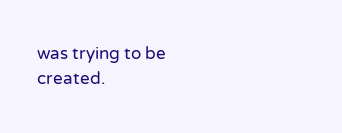was trying to be created.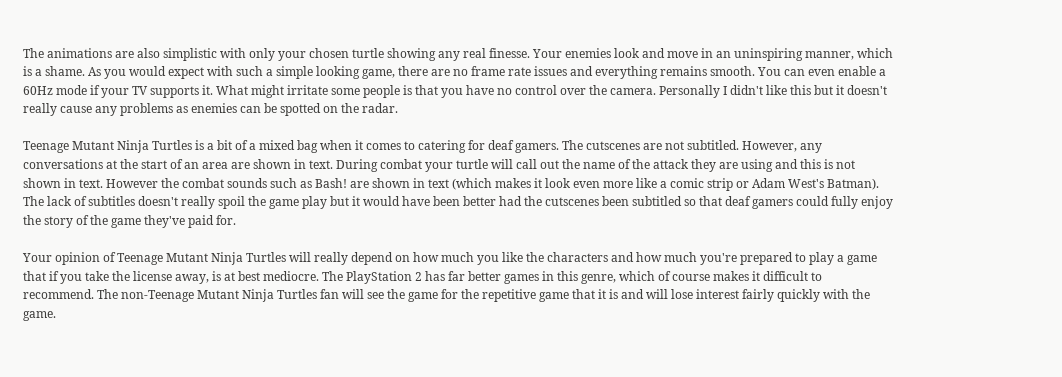The animations are also simplistic with only your chosen turtle showing any real finesse. Your enemies look and move in an uninspiring manner, which is a shame. As you would expect with such a simple looking game, there are no frame rate issues and everything remains smooth. You can even enable a 60Hz mode if your TV supports it. What might irritate some people is that you have no control over the camera. Personally I didn't like this but it doesn't really cause any problems as enemies can be spotted on the radar.

Teenage Mutant Ninja Turtles is a bit of a mixed bag when it comes to catering for deaf gamers. The cutscenes are not subtitled. However, any conversations at the start of an area are shown in text. During combat your turtle will call out the name of the attack they are using and this is not shown in text. However the combat sounds such as Bash! are shown in text (which makes it look even more like a comic strip or Adam West's Batman). The lack of subtitles doesn't really spoil the game play but it would have been better had the cutscenes been subtitled so that deaf gamers could fully enjoy the story of the game they've paid for.

Your opinion of Teenage Mutant Ninja Turtles will really depend on how much you like the characters and how much you're prepared to play a game that if you take the license away, is at best mediocre. The PlayStation 2 has far better games in this genre, which of course makes it difficult to recommend. The non-Teenage Mutant Ninja Turtles fan will see the game for the repetitive game that it is and will lose interest fairly quickly with the game.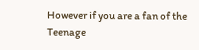However if you are a fan of the Teenage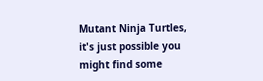Mutant Ninja Turtles, it's just possible you might find some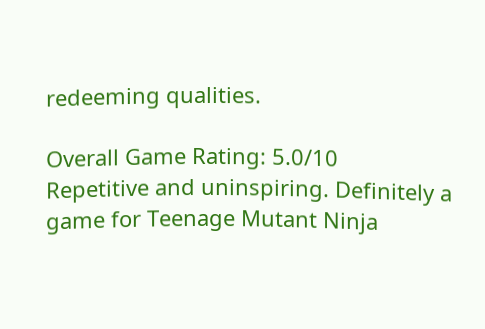redeeming qualities.

Overall Game Rating: 5.0/10
Repetitive and uninspiring. Definitely a game for Teenage Mutant Ninja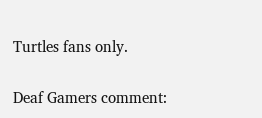Turtles fans only.

Deaf Gamers comment: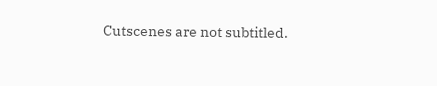Cutscenes are not subtitled.